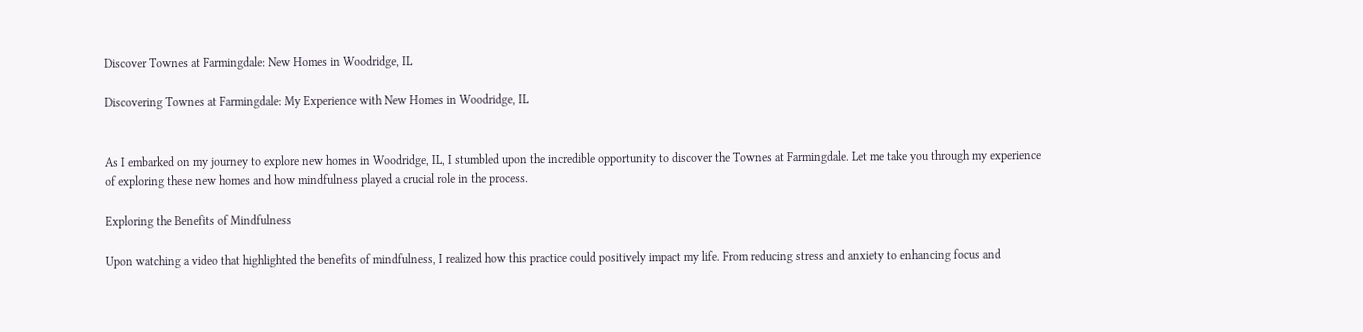Discover Townes at Farmingdale: New Homes in Woodridge, IL

Discovering Townes at Farmingdale: My Experience with New Homes in Woodridge, IL


As I embarked on my journey to explore new homes in Woodridge, IL, I stumbled upon the incredible opportunity to discover the Townes at Farmingdale. Let me take you through my experience of exploring these new homes and how mindfulness played a crucial role in the process.

Exploring the Benefits of Mindfulness

Upon watching a video that highlighted the benefits of mindfulness, I realized how this practice could positively impact my life. From reducing stress and anxiety to enhancing focus and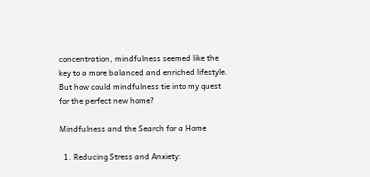concentration, mindfulness seemed like the key to a more balanced and enriched lifestyle. But how could mindfulness tie into my quest for the perfect new home?

Mindfulness and the Search for a Home

  1. Reducing Stress and Anxiety: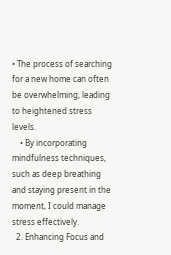• The process of searching for a new home can often be overwhelming, leading to heightened stress levels.
    • By incorporating mindfulness techniques, such as deep breathing and staying present in the moment, I could manage stress effectively.
  2. Enhancing Focus and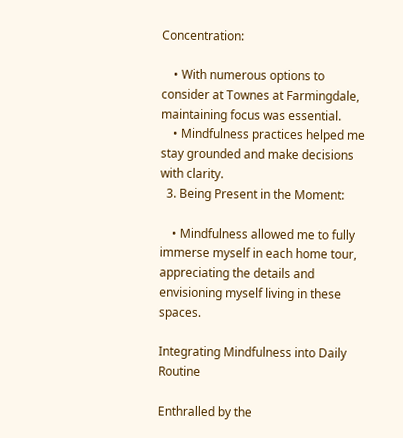Concentration:

    • With numerous options to consider at Townes at Farmingdale, maintaining focus was essential.
    • Mindfulness practices helped me stay grounded and make decisions with clarity.
  3. Being Present in the Moment:

    • Mindfulness allowed me to fully immerse myself in each home tour, appreciating the details and envisioning myself living in these spaces.

Integrating Mindfulness into Daily Routine

Enthralled by the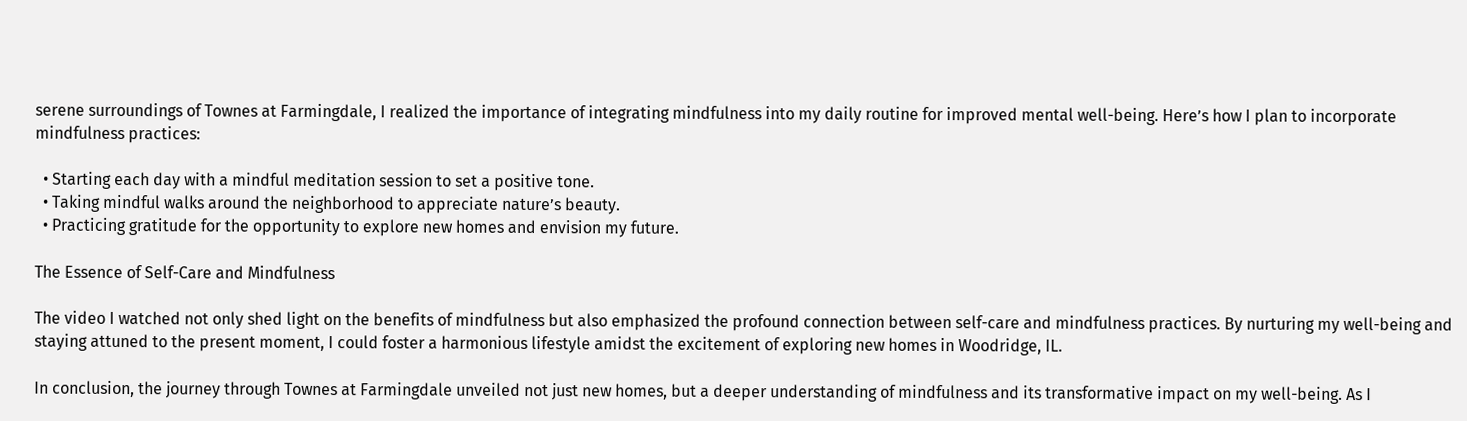serene surroundings of Townes at Farmingdale, I realized the importance of integrating mindfulness into my daily routine for improved mental well-being. Here’s how I plan to incorporate mindfulness practices:

  • Starting each day with a mindful meditation session to set a positive tone.
  • Taking mindful walks around the neighborhood to appreciate nature’s beauty.
  • Practicing gratitude for the opportunity to explore new homes and envision my future.

The Essence of Self-Care and Mindfulness

The video I watched not only shed light on the benefits of mindfulness but also emphasized the profound connection between self-care and mindfulness practices. By nurturing my well-being and staying attuned to the present moment, I could foster a harmonious lifestyle amidst the excitement of exploring new homes in Woodridge, IL.

In conclusion, the journey through Townes at Farmingdale unveiled not just new homes, but a deeper understanding of mindfulness and its transformative impact on my well-being. As I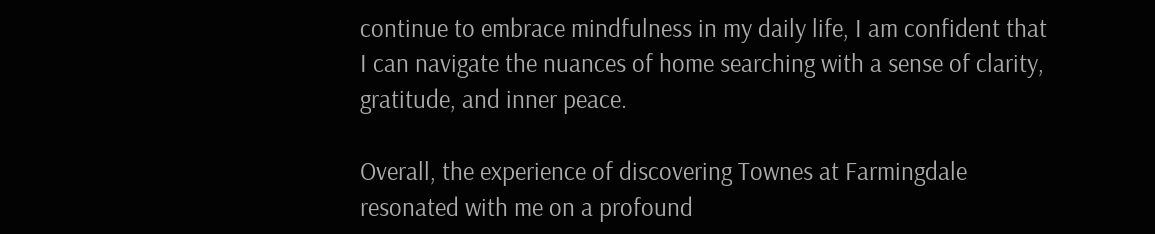continue to embrace mindfulness in my daily life, I am confident that I can navigate the nuances of home searching with a sense of clarity, gratitude, and inner peace.

Overall, the experience of discovering Townes at Farmingdale resonated with me on a profound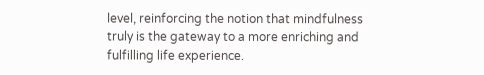level, reinforcing the notion that mindfulness truly is the gateway to a more enriching and fulfilling life experience.